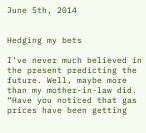June 5th, 2014


Hedging my bets

I’ve never much believed in the present predicting the future. Well, maybe more than my mother-in-law did. “Have you noticed that gas prices have been getting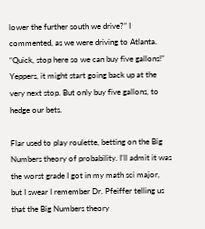lower the further south we drive?” I commented, as we were driving to Atlanta. “Quick, stop here so we can buy five gallons!” Yeppers, it might start going back up at the very next stop. But only buy five gallons, to hedge our bets.

Flar used to play roulette, betting on the Big Numbers theory of probability. I’ll admit it was the worst grade I got in my math sci major, but I swear I remember Dr. Pfeiffer telling us that the Big Numbers theory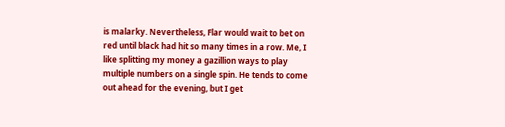is malarky. Nevertheless, Flar would wait to bet on red until black had hit so many times in a row. Me, I like splitting my money a gazillion ways to play multiple numbers on a single spin. He tends to come out ahead for the evening, but I get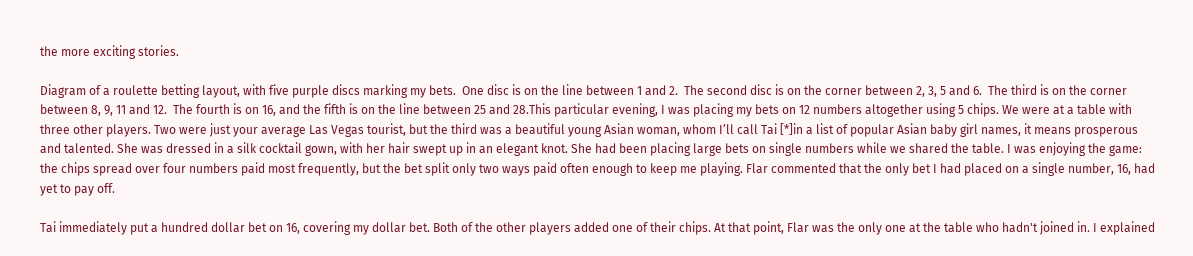the more exciting stories.

Diagram of a roulette betting layout, with five purple discs marking my bets.  One disc is on the line between 1 and 2.  The second disc is on the corner between 2, 3, 5 and 6.  The third is on the corner between 8, 9, 11 and 12.  The fourth is on 16, and the fifth is on the line between 25 and 28.This particular evening, I was placing my bets on 12 numbers altogether using 5 chips. We were at a table with three other players. Two were just your average Las Vegas tourist, but the third was a beautiful young Asian woman, whom I’ll call Tai [*]in a list of popular Asian baby girl names, it means prosperous and talented. She was dressed in a silk cocktail gown, with her hair swept up in an elegant knot. She had been placing large bets on single numbers while we shared the table. I was enjoying the game: the chips spread over four numbers paid most frequently, but the bet split only two ways paid often enough to keep me playing. Flar commented that the only bet I had placed on a single number, 16, had yet to pay off.

Tai immediately put a hundred dollar bet on 16, covering my dollar bet. Both of the other players added one of their chips. At that point, Flar was the only one at the table who hadn't joined in. I explained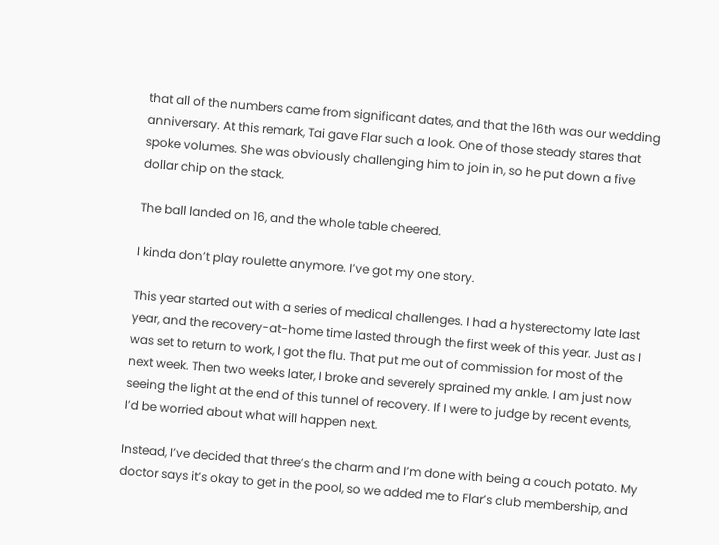that all of the numbers came from significant dates, and that the 16th was our wedding anniversary. At this remark, Tai gave Flar such a look. One of those steady stares that spoke volumes. She was obviously challenging him to join in, so he put down a five dollar chip on the stack.

The ball landed on 16, and the whole table cheered.

I kinda don’t play roulette anymore. I’ve got my one story.

This year started out with a series of medical challenges. I had a hysterectomy late last year, and the recovery-at-home time lasted through the first week of this year. Just as I was set to return to work, I got the flu. That put me out of commission for most of the next week. Then two weeks later, I broke and severely sprained my ankle. I am just now seeing the light at the end of this tunnel of recovery. If I were to judge by recent events, I’d be worried about what will happen next.

Instead, I’ve decided that three’s the charm and I’m done with being a couch potato. My doctor says it’s okay to get in the pool, so we added me to Flar’s club membership, and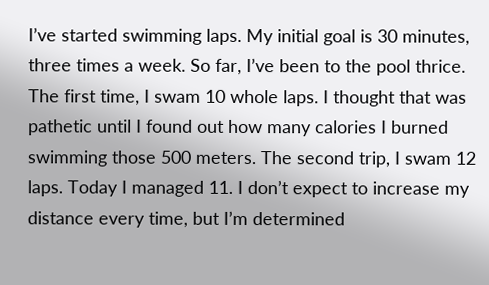I’ve started swimming laps. My initial goal is 30 minutes, three times a week. So far, I’ve been to the pool thrice. The first time, I swam 10 whole laps. I thought that was pathetic until I found out how many calories I burned swimming those 500 meters. The second trip, I swam 12 laps. Today I managed 11. I don’t expect to increase my distance every time, but I’m determined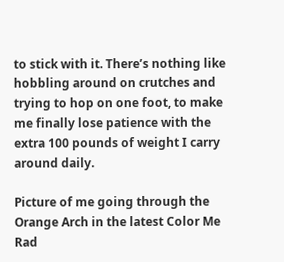to stick with it. There’s nothing like hobbling around on crutches and trying to hop on one foot, to make me finally lose patience with the extra 100 pounds of weight I carry around daily.

Picture of me going through the Orange Arch in the latest Color Me Rad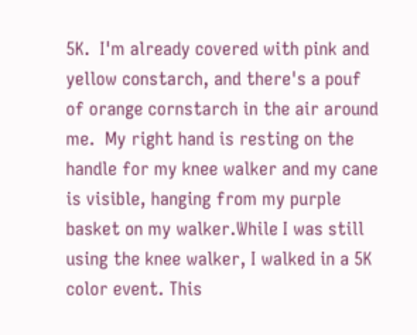5K.  I'm already covered with pink and yellow constarch, and there's a pouf of orange cornstarch in the air around me.  My right hand is resting on the handle for my knee walker and my cane is visible, hanging from my purple basket on my walker.While I was still using the knee walker, I walked in a 5K color event. This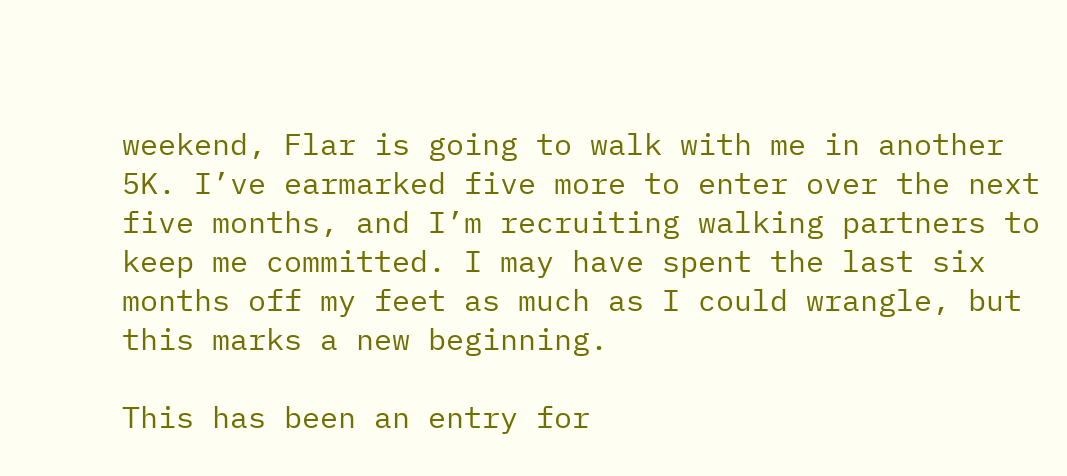weekend, Flar is going to walk with me in another 5K. I’ve earmarked five more to enter over the next five months, and I’m recruiting walking partners to keep me committed. I may have spent the last six months off my feet as much as I could wrangle, but this marks a new beginning.

This has been an entry for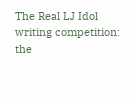The Real LJ Idol writing competition: the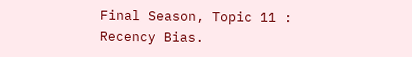Final Season, Topic 11 : Recency Bias.